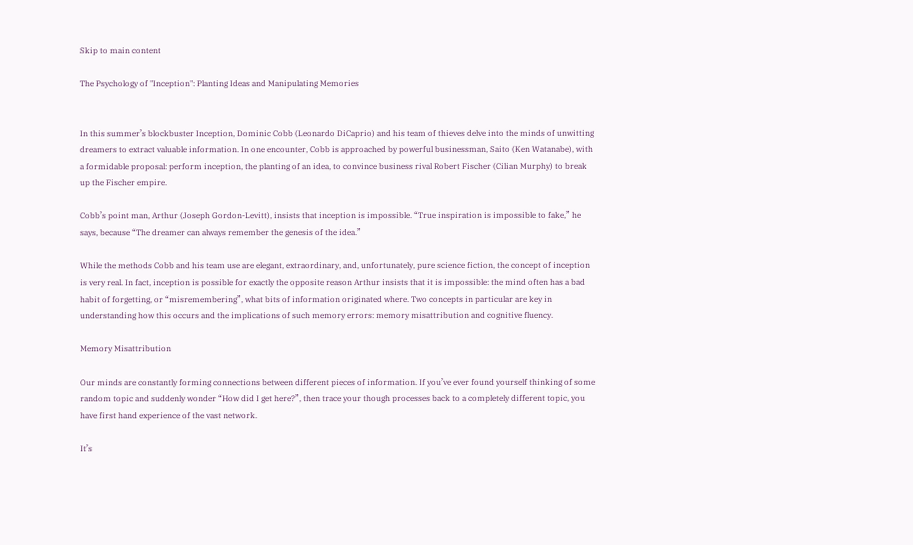Skip to main content

The Psychology of "Inception": Planting Ideas and Manipulating Memories


In this summer’s blockbuster Inception, Dominic Cobb (Leonardo DiCaprio) and his team of thieves delve into the minds of unwitting dreamers to extract valuable information. In one encounter, Cobb is approached by powerful businessman, Saito (Ken Watanabe), with a formidable proposal: perform inception, the planting of an idea, to convince business rival Robert Fischer (Cilian Murphy) to break up the Fischer empire.

Cobb’s point man, Arthur (Joseph Gordon-Levitt), insists that inception is impossible. “True inspiration is impossible to fake,” he says, because “The dreamer can always remember the genesis of the idea.”

While the methods Cobb and his team use are elegant, extraordinary, and, unfortunately, pure science fiction, the concept of inception is very real. In fact, inception is possible for exactly the opposite reason Arthur insists that it is impossible: the mind often has a bad habit of forgetting, or “misremembering”, what bits of information originated where. Two concepts in particular are key in understanding how this occurs and the implications of such memory errors: memory misattribution and cognitive fluency.

Memory Misattribution

Our minds are constantly forming connections between different pieces of information. If you’ve ever found yourself thinking of some random topic and suddenly wonder “How did I get here?”, then trace your though processes back to a completely different topic, you have first hand experience of the vast network.

It’s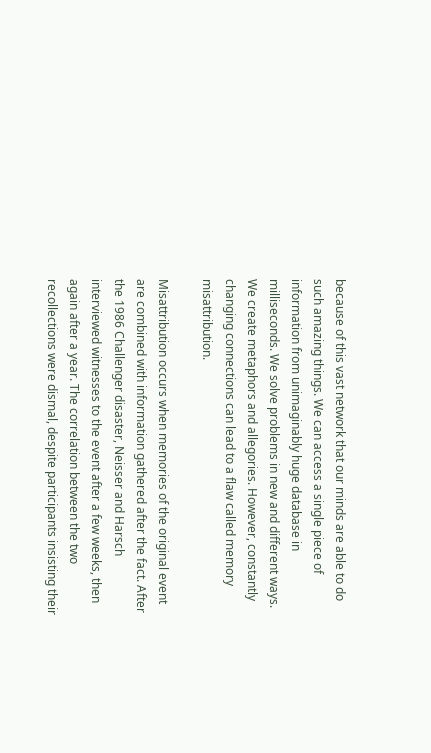because of this vast network that our minds are able to do such amazing things. We can access a single piece of information from unimaginably huge database in milliseconds. We solve problems in new and different ways. We create metaphors and allegories. However, constantly changing connections can lead to a flaw called memory misattribution.

Misattribution occurs when memories of the original event are combined with information gathered after the fact. After the 1986 Challenger disaster, Neisser and Harsch interviewed witnesses to the event after a few weeks, then again after a year. The correlation between the two recollections were dismal, despite participants insisting their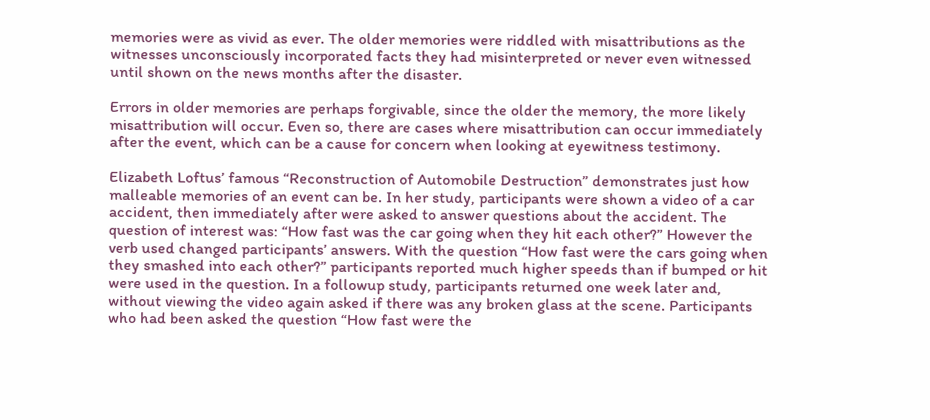memories were as vivid as ever. The older memories were riddled with misattributions as the witnesses unconsciously incorporated facts they had misinterpreted or never even witnessed until shown on the news months after the disaster.

Errors in older memories are perhaps forgivable, since the older the memory, the more likely misattribution will occur. Even so, there are cases where misattribution can occur immediately after the event, which can be a cause for concern when looking at eyewitness testimony.

Elizabeth Loftus’ famous “Reconstruction of Automobile Destruction” demonstrates just how malleable memories of an event can be. In her study, participants were shown a video of a car accident, then immediately after were asked to answer questions about the accident. The question of interest was: “How fast was the car going when they hit each other?” However the verb used changed participants’ answers. With the question “How fast were the cars going when they smashed into each other?” participants reported much higher speeds than if bumped or hit were used in the question. In a followup study, participants returned one week later and, without viewing the video again asked if there was any broken glass at the scene. Participants who had been asked the question “How fast were the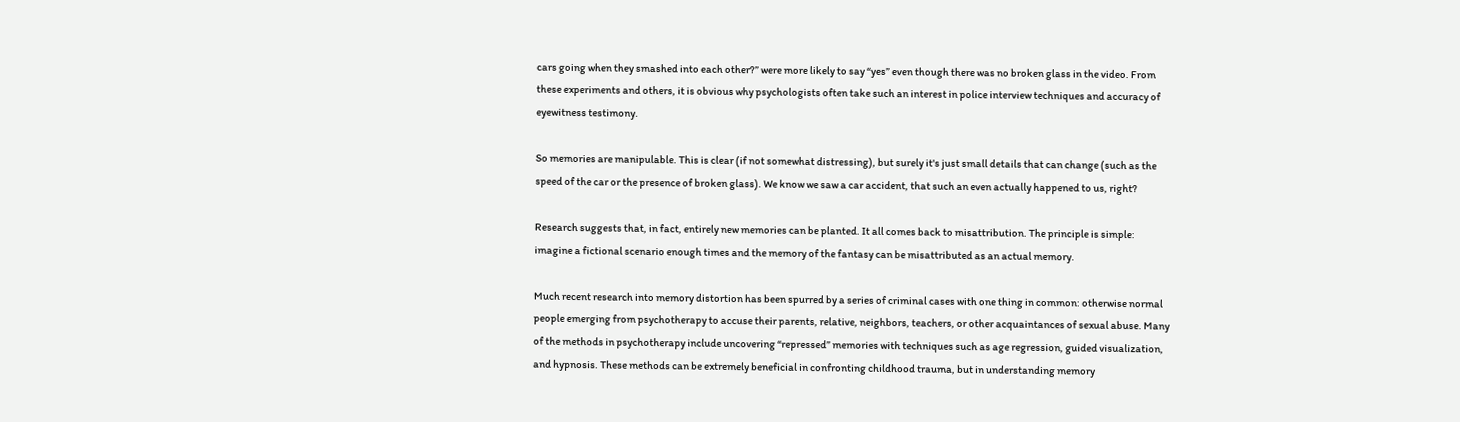cars going when they smashed into each other?” were more likely to say “yes” even though there was no broken glass in the video. From these experiments and others, it is obvious why psychologists often take such an interest in police interview techniques and accuracy of eyewitness testimony.

So memories are manipulable. This is clear (if not somewhat distressing), but surely it's just small details that can change (such as the speed of the car or the presence of broken glass). We know we saw a car accident, that such an even actually happened to us, right?

Research suggests that, in fact, entirely new memories can be planted. It all comes back to misattribution. The principle is simple: imagine a fictional scenario enough times and the memory of the fantasy can be misattributed as an actual memory.

Much recent research into memory distortion has been spurred by a series of criminal cases with one thing in common: otherwise normal people emerging from psychotherapy to accuse their parents, relative, neighbors, teachers, or other acquaintances of sexual abuse. Many of the methods in psychotherapy include uncovering “repressed” memories with techniques such as age regression, guided visualization, and hypnosis. These methods can be extremely beneficial in confronting childhood trauma, but in understanding memory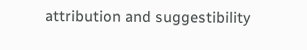attribution and suggestibility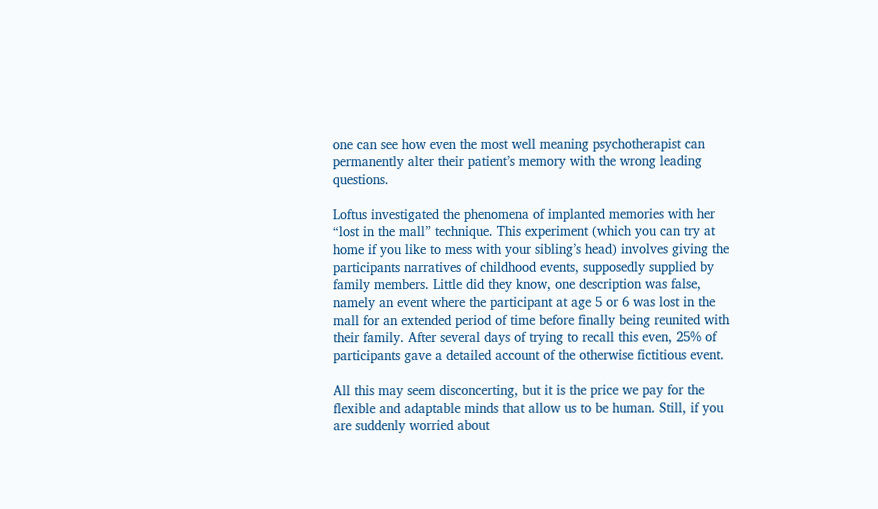one can see how even the most well meaning psychotherapist can permanently alter their patient’s memory with the wrong leading questions.

Loftus investigated the phenomena of implanted memories with her “lost in the mall” technique. This experiment (which you can try at home if you like to mess with your sibling’s head) involves giving the participants narratives of childhood events, supposedly supplied by family members. Little did they know, one description was false, namely an event where the participant at age 5 or 6 was lost in the mall for an extended period of time before finally being reunited with their family. After several days of trying to recall this even, 25% of participants gave a detailed account of the otherwise fictitious event.

All this may seem disconcerting, but it is the price we pay for the flexible and adaptable minds that allow us to be human. Still, if you are suddenly worried about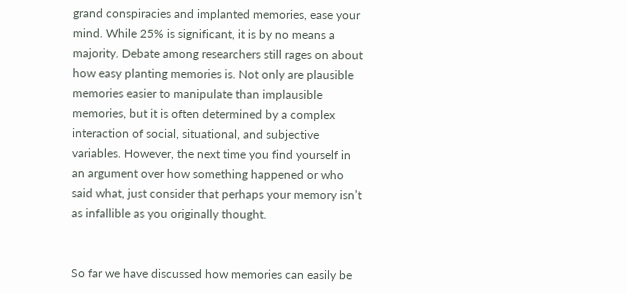grand conspiracies and implanted memories, ease your mind. While 25% is significant, it is by no means a majority. Debate among researchers still rages on about how easy planting memories is. Not only are plausible memories easier to manipulate than implausible memories, but it is often determined by a complex interaction of social, situational, and subjective variables. However, the next time you find yourself in an argument over how something happened or who said what, just consider that perhaps your memory isn’t as infallible as you originally thought.


So far we have discussed how memories can easily be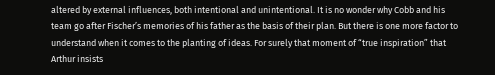altered by external influences, both intentional and unintentional. It is no wonder why Cobb and his team go after Fischer’s memories of his father as the basis of their plan. But there is one more factor to understand when it comes to the planting of ideas. For surely that moment of “true inspiration” that Arthur insists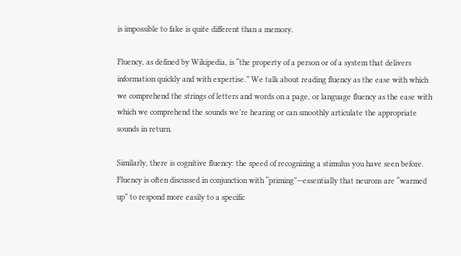is impossible to fake is quite different than a memory.

Fluency, as defined by Wikipedia, is “the property of a person or of a system that delivers information quickly and with expertise.” We talk about reading fluency as the ease with which we comprehend the strings of letters and words on a page, or language fluency as the ease with which we comprehend the sounds we’re hearing or can smoothly articulate the appropriate sounds in return.

Similarly, there is cognitive fluency: the speed of recognizing a stimulus you have seen before. Fluency is often discussed in conjunction with “priming”—essentially that neurons are “warmed up” to respond more easily to a specific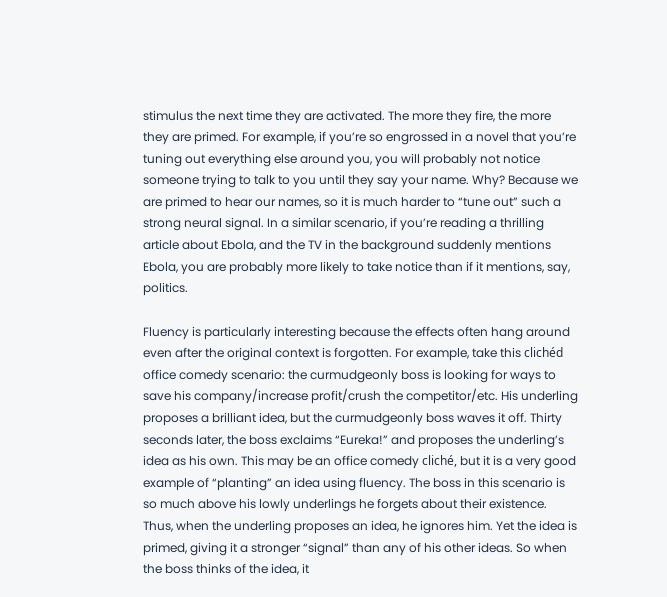stimulus the next time they are activated. The more they fire, the more they are primed. For example, if you’re so engrossed in a novel that you’re tuning out everything else around you, you will probably not notice someone trying to talk to you until they say your name. Why? Because we are primed to hear our names, so it is much harder to “tune out” such a strong neural signal. In a similar scenario, if you’re reading a thrilling article about Ebola, and the TV in the background suddenly mentions Ebola, you are probably more likely to take notice than if it mentions, say, politics.

Fluency is particularly interesting because the effects often hang around even after the original context is forgotten. For example, take this clichéd office comedy scenario: the curmudgeonly boss is looking for ways to save his company/increase profit/crush the competitor/etc. His underling proposes a brilliant idea, but the curmudgeonly boss waves it off. Thirty seconds later, the boss exclaims “Eureka!” and proposes the underling’s idea as his own. This may be an office comedy cliché, but it is a very good example of “planting” an idea using fluency. The boss in this scenario is so much above his lowly underlings he forgets about their existence. Thus, when the underling proposes an idea, he ignores him. Yet the idea is primed, giving it a stronger “signal” than any of his other ideas. So when the boss thinks of the idea, it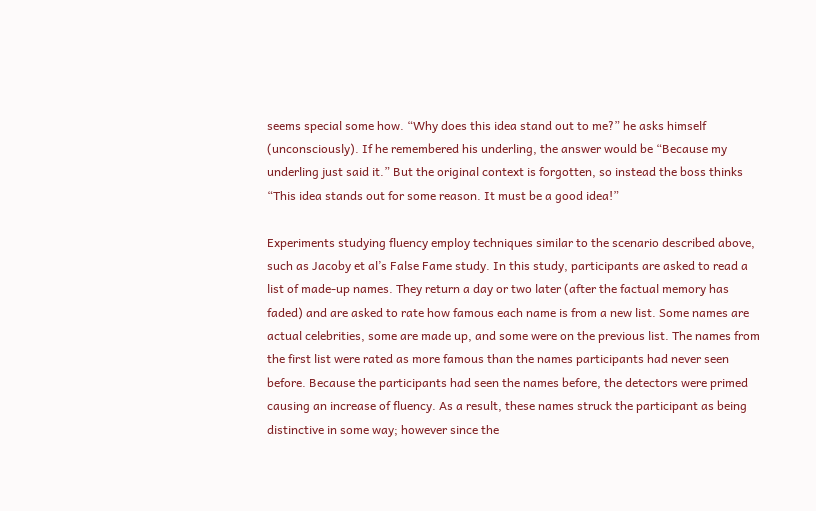seems special some how. “Why does this idea stand out to me?” he asks himself (unconsciously). If he remembered his underling, the answer would be “Because my underling just said it.” But the original context is forgotten, so instead the boss thinks “This idea stands out for some reason. It must be a good idea!”

Experiments studying fluency employ techniques similar to the scenario described above, such as Jacoby et al’s False Fame study. In this study, participants are asked to read a list of made-up names. They return a day or two later (after the factual memory has faded) and are asked to rate how famous each name is from a new list. Some names are actual celebrities, some are made up, and some were on the previous list. The names from the first list were rated as more famous than the names participants had never seen before. Because the participants had seen the names before, the detectors were primed causing an increase of fluency. As a result, these names struck the participant as being distinctive in some way; however since the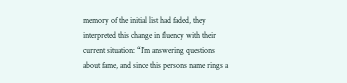memory of the initial list had faded, they interpreted this change in fluency with their current situation: “I’m answering questions about fame, and since this persons name rings a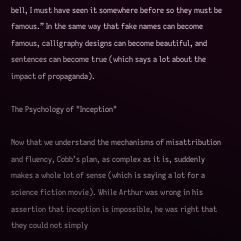bell, I must have seen it somewhere before so they must be famous.” In the same way that fake names can become famous, calligraphy designs can become beautiful, and sentences can become true (which says a lot about the impact of propaganda).

The Psychology of "Inception"

Now that we understand the mechanisms of misattribution and fluency, Cobb’s plan, as complex as it is, suddenly makes a whole lot of sense (which is saying a lot for a science fiction movie). While Arthur was wrong in his assertion that inception is impossible, he was right that they could not simply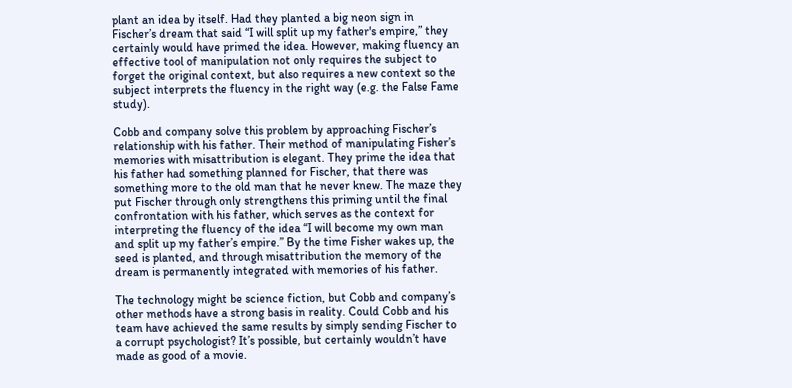plant an idea by itself. Had they planted a big neon sign in Fischer’s dream that said “I will split up my father's empire,” they certainly would have primed the idea. However, making fluency an effective tool of manipulation not only requires the subject to forget the original context, but also requires a new context so the subject interprets the fluency in the right way (e.g. the False Fame study).

Cobb and company solve this problem by approaching Fischer’s relationship with his father. Their method of manipulating Fisher’s memories with misattribution is elegant. They prime the idea that his father had something planned for Fischer, that there was something more to the old man that he never knew. The maze they put Fischer through only strengthens this priming until the final confrontation with his father, which serves as the context for interpreting the fluency of the idea “I will become my own man and split up my father’s empire.” By the time Fisher wakes up, the seed is planted, and through misattribution the memory of the dream is permanently integrated with memories of his father.

The technology might be science fiction, but Cobb and company’s other methods have a strong basis in reality. Could Cobb and his team have achieved the same results by simply sending Fischer to a corrupt psychologist? It’s possible, but certainly wouldn’t have made as good of a movie.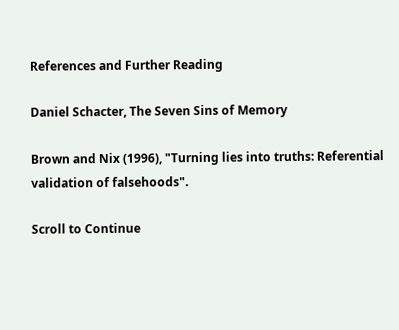References and Further Reading

Daniel Schacter, The Seven Sins of Memory

Brown and Nix (1996), "Turning lies into truths: Referential validation of falsehoods".

Scroll to Continue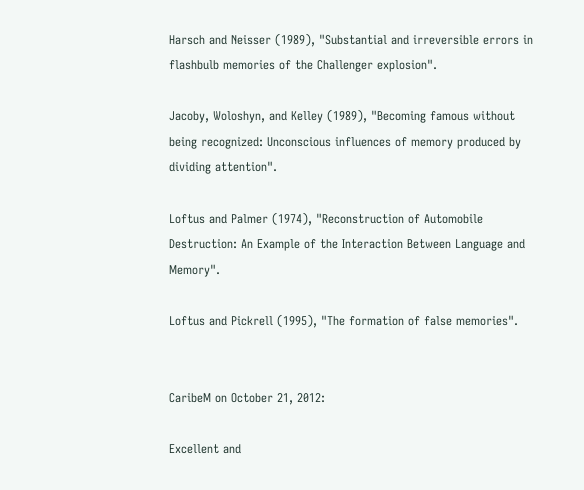Harsch and Neisser (1989), "Substantial and irreversible errors in flashbulb memories of the Challenger explosion".

Jacoby, Woloshyn, and Kelley (1989), "Becoming famous without being recognized: Unconscious influences of memory produced by dividing attention".

Loftus and Palmer (1974), "Reconstruction of Automobile Destruction: An Example of the Interaction Between Language and Memory".

Loftus and Pickrell (1995), "The formation of false memories".


CaribeM on October 21, 2012:

Excellent and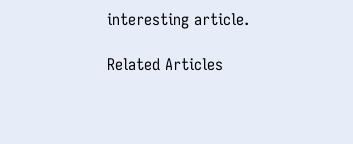interesting article.

Related Articles